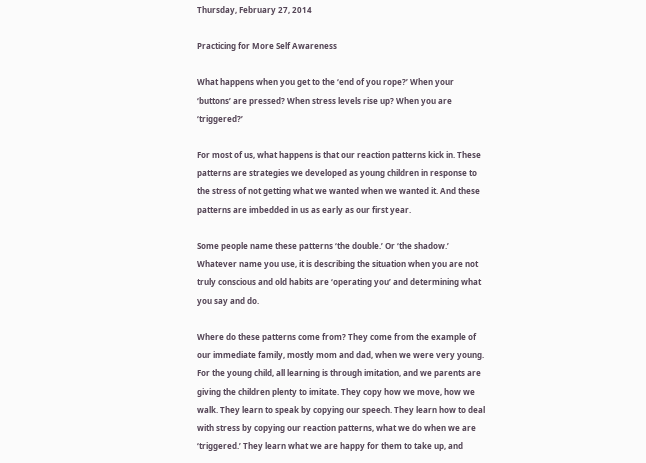Thursday, February 27, 2014

Practicing for More Self Awareness

What happens when you get to the ‘end of you rope?’ When your ‘buttons’ are pressed? When stress levels rise up? When you are ‘triggered?’

For most of us, what happens is that our reaction patterns kick in. These patterns are strategies we developed as young children in response to the stress of not getting what we wanted when we wanted it. And these patterns are imbedded in us as early as our first year.

Some people name these patterns ‘the double.’ Or ‘the shadow.’ Whatever name you use, it is describing the situation when you are not truly conscious and old habits are ‘operating you’ and determining what you say and do.

Where do these patterns come from? They come from the example of our immediate family, mostly mom and dad, when we were very young. For the young child, all learning is through imitation, and we parents are giving the children plenty to imitate. They copy how we move, how we walk. They learn to speak by copying our speech. They learn how to deal with stress by copying our reaction patterns, what we do when we are ‘triggered.’ They learn what we are happy for them to take up, and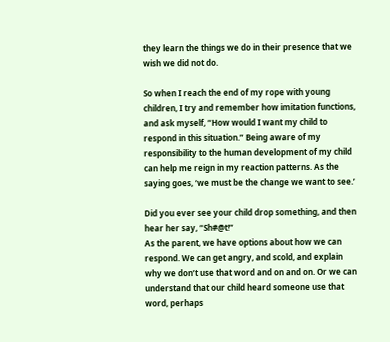they learn the things we do in their presence that we wish we did not do.

So when I reach the end of my rope with young children, I try and remember how imitation functions, and ask myself, “How would I want my child to respond in this situation.” Being aware of my responsibility to the human development of my child can help me reign in my reaction patterns. As the saying goes, ‘we must be the change we want to see.’

Did you ever see your child drop something, and then hear her say, “Sh#@t!”
As the parent, we have options about how we can respond. We can get angry, and scold, and explain why we don’t use that word and on and on. Or we can understand that our child heard someone use that word, perhaps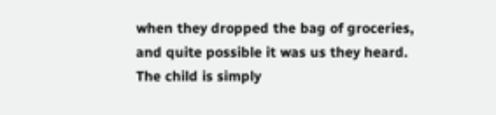when they dropped the bag of groceries, and quite possible it was us they heard. The child is simply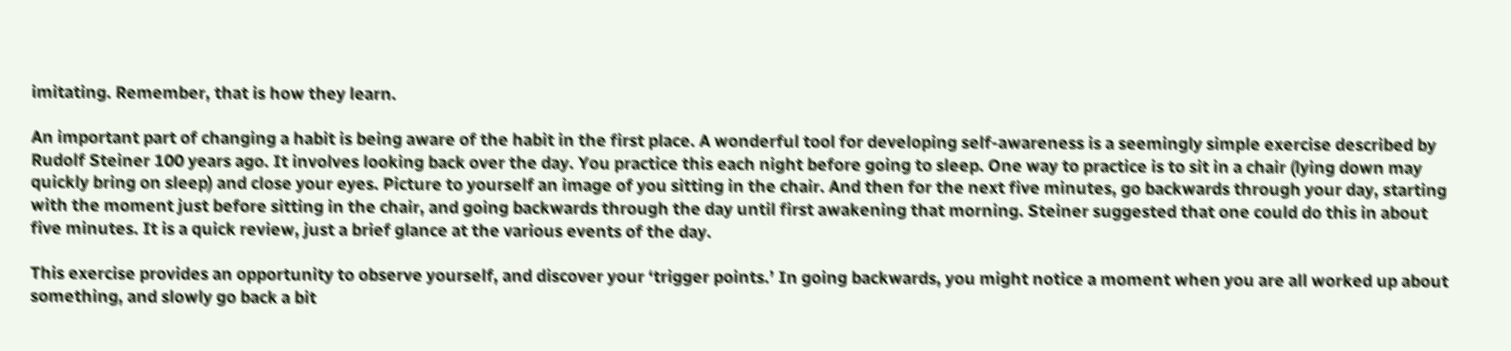imitating. Remember, that is how they learn.

An important part of changing a habit is being aware of the habit in the first place. A wonderful tool for developing self-awareness is a seemingly simple exercise described by Rudolf Steiner 100 years ago. It involves looking back over the day. You practice this each night before going to sleep. One way to practice is to sit in a chair (lying down may quickly bring on sleep) and close your eyes. Picture to yourself an image of you sitting in the chair. And then for the next five minutes, go backwards through your day, starting with the moment just before sitting in the chair, and going backwards through the day until first awakening that morning. Steiner suggested that one could do this in about five minutes. It is a quick review, just a brief glance at the various events of the day.

This exercise provides an opportunity to observe yourself, and discover your ‘trigger points.’ In going backwards, you might notice a moment when you are all worked up about something, and slowly go back a bit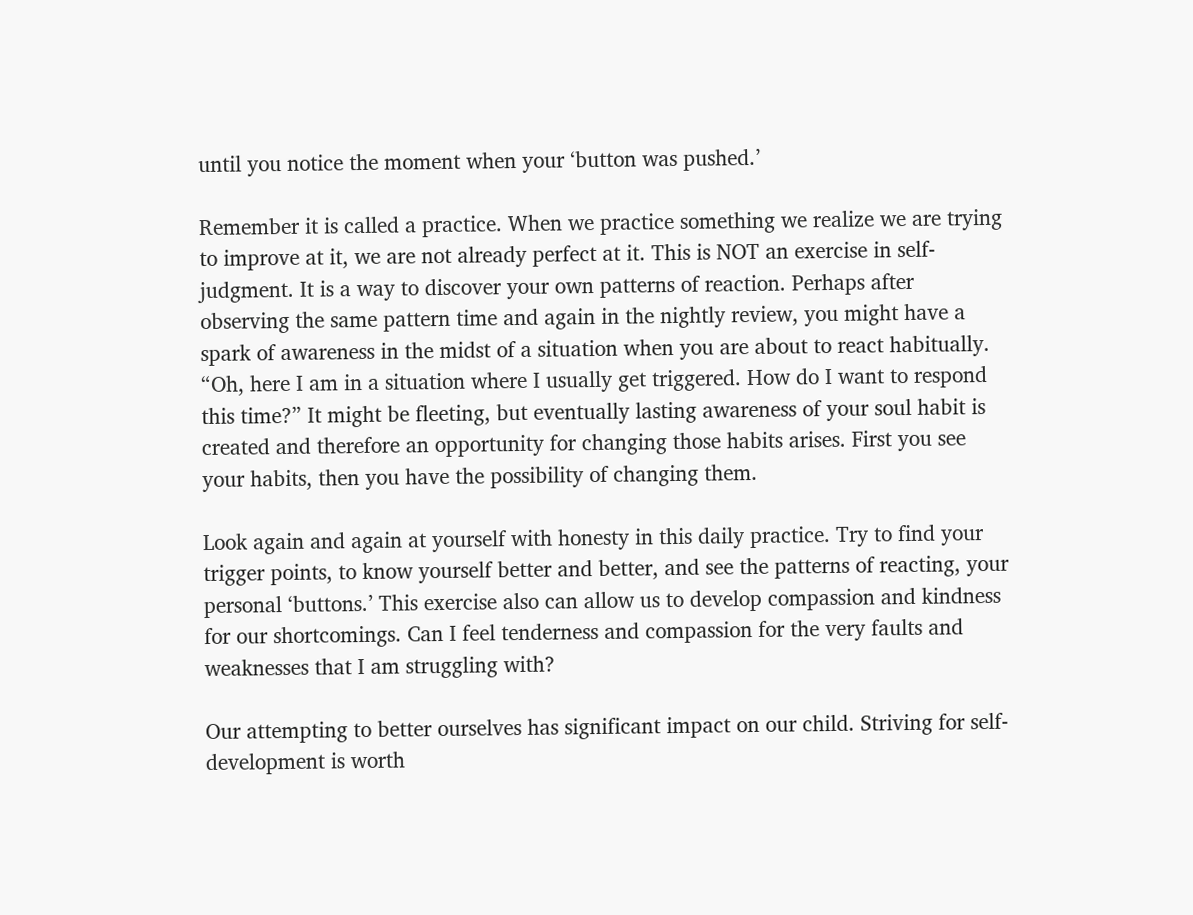until you notice the moment when your ‘button was pushed.’

Remember it is called a practice. When we practice something we realize we are trying to improve at it, we are not already perfect at it. This is NOT an exercise in self-judgment. It is a way to discover your own patterns of reaction. Perhaps after observing the same pattern time and again in the nightly review, you might have a spark of awareness in the midst of a situation when you are about to react habitually. “Oh, here I am in a situation where I usually get triggered. How do I want to respond this time?” It might be fleeting, but eventually lasting awareness of your soul habit is created and therefore an opportunity for changing those habits arises. First you see your habits, then you have the possibility of changing them.

Look again and again at yourself with honesty in this daily practice. Try to find your trigger points, to know yourself better and better, and see the patterns of reacting, your personal ‘buttons.’ This exercise also can allow us to develop compassion and kindness for our shortcomings. Can I feel tenderness and compassion for the very faults and weaknesses that I am struggling with?

Our attempting to better ourselves has significant impact on our child. Striving for self-development is worth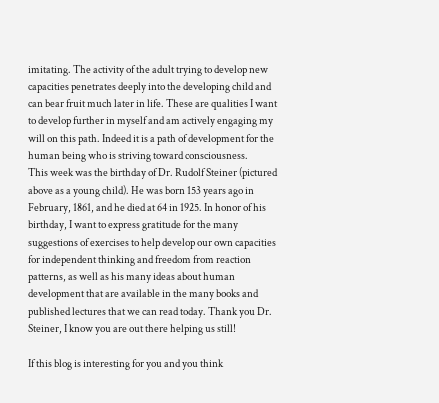imitating. The activity of the adult trying to develop new capacities penetrates deeply into the developing child and can bear fruit much later in life. These are qualities I want to develop further in myself and am actively engaging my will on this path. Indeed it is a path of development for the human being who is striving toward consciousness.
This week was the birthday of Dr. Rudolf Steiner (pictured above as a young child). He was born 153 years ago in February, 1861, and he died at 64 in 1925. In honor of his birthday, I want to express gratitude for the many suggestions of exercises to help develop our own capacities for independent thinking and freedom from reaction patterns, as well as his many ideas about human development that are available in the many books and published lectures that we can read today. Thank you Dr. Steiner, I know you are out there helping us still!

If this blog is interesting for you and you think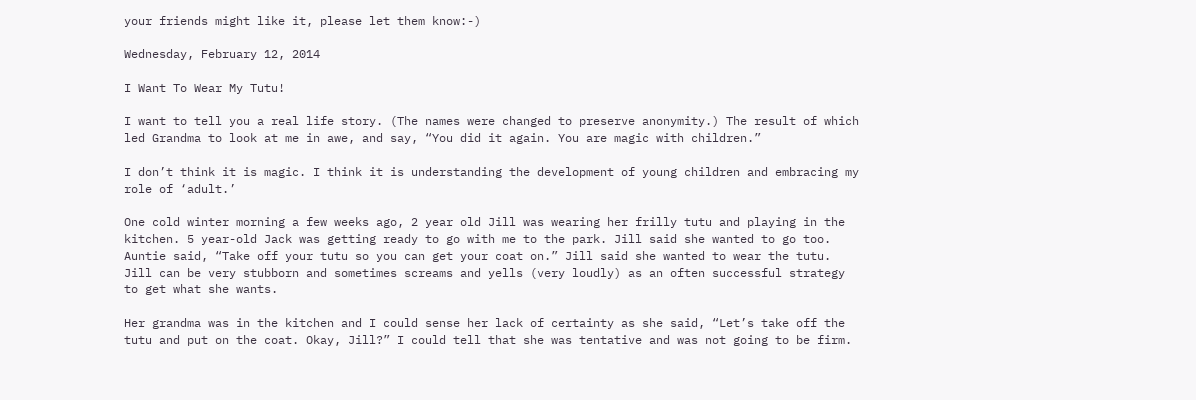your friends might like it, please let them know:-)

Wednesday, February 12, 2014

I Want To Wear My Tutu!

I want to tell you a real life story. (The names were changed to preserve anonymity.) The result of which led Grandma to look at me in awe, and say, “You did it again. You are magic with children.”

I don’t think it is magic. I think it is understanding the development of young children and embracing my role of ‘adult.’

One cold winter morning a few weeks ago, 2 year old Jill was wearing her frilly tutu and playing in the kitchen. 5 year-old Jack was getting ready to go with me to the park. Jill said she wanted to go too. Auntie said, “Take off your tutu so you can get your coat on.” Jill said she wanted to wear the tutu. Jill can be very stubborn and sometimes screams and yells (very loudly) as an often successful strategy to get what she wants.

Her grandma was in the kitchen and I could sense her lack of certainty as she said, “Let’s take off the tutu and put on the coat. Okay, Jill?” I could tell that she was tentative and was not going to be firm.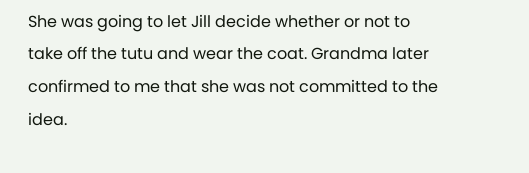She was going to let Jill decide whether or not to take off the tutu and wear the coat. Grandma later confirmed to me that she was not committed to the idea.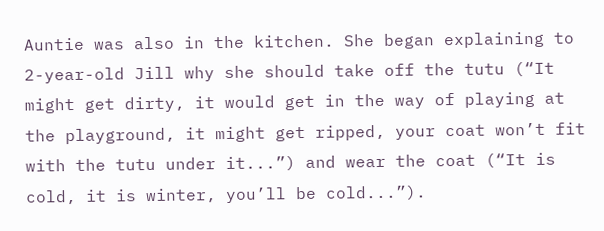Auntie was also in the kitchen. She began explaining to 2-year-old Jill why she should take off the tutu (“It might get dirty, it would get in the way of playing at the playground, it might get ripped, your coat won’t fit with the tutu under it...”) and wear the coat (“It is cold, it is winter, you’ll be cold...”).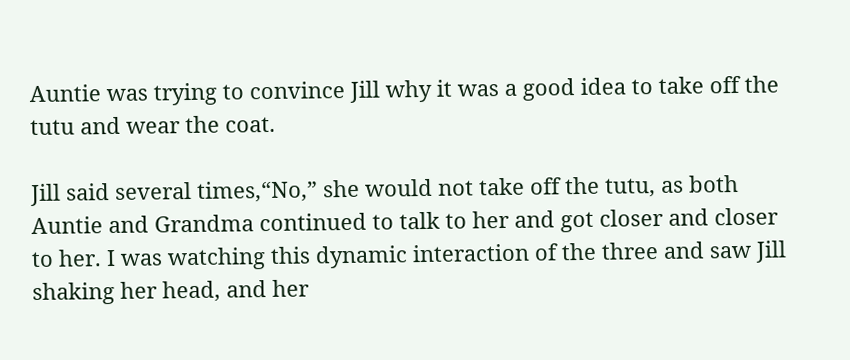Auntie was trying to convince Jill why it was a good idea to take off the tutu and wear the coat.

Jill said several times,“No,” she would not take off the tutu, as both Auntie and Grandma continued to talk to her and got closer and closer to her. I was watching this dynamic interaction of the three and saw Jill shaking her head, and her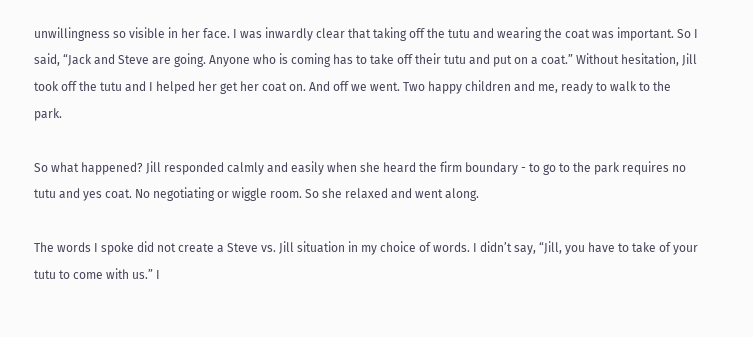unwillingness so visible in her face. I was inwardly clear that taking off the tutu and wearing the coat was important. So I said, “Jack and Steve are going. Anyone who is coming has to take off their tutu and put on a coat.” Without hesitation, Jill took off the tutu and I helped her get her coat on. And off we went. Two happy children and me, ready to walk to the park.

So what happened? Jill responded calmly and easily when she heard the firm boundary - to go to the park requires no tutu and yes coat. No negotiating or wiggle room. So she relaxed and went along.

The words I spoke did not create a Steve vs. Jill situation in my choice of words. I didn’t say, “Jill, you have to take of your tutu to come with us.” I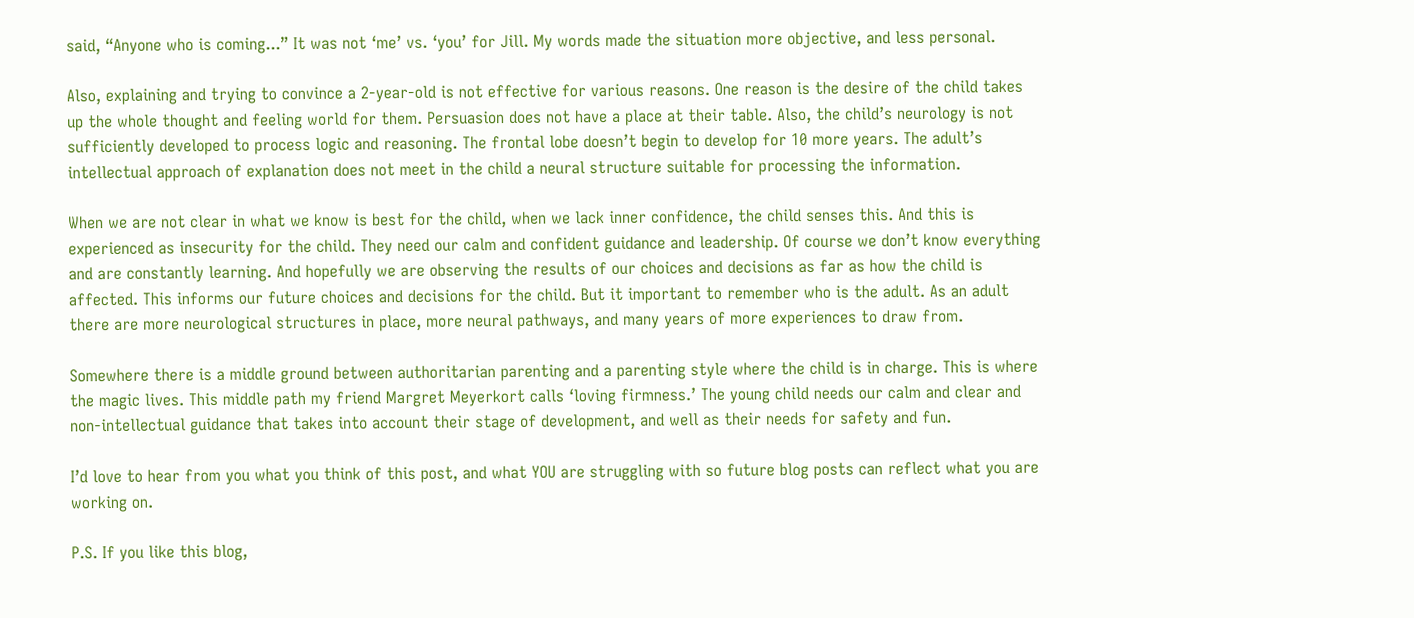said, “Anyone who is coming...” It was not ‘me’ vs. ‘you’ for Jill. My words made the situation more objective, and less personal.

Also, explaining and trying to convince a 2-year-old is not effective for various reasons. One reason is the desire of the child takes up the whole thought and feeling world for them. Persuasion does not have a place at their table. Also, the child’s neurology is not sufficiently developed to process logic and reasoning. The frontal lobe doesn’t begin to develop for 10 more years. The adult’s intellectual approach of explanation does not meet in the child a neural structure suitable for processing the information.

When we are not clear in what we know is best for the child, when we lack inner confidence, the child senses this. And this is experienced as insecurity for the child. They need our calm and confident guidance and leadership. Of course we don’t know everything and are constantly learning. And hopefully we are observing the results of our choices and decisions as far as how the child is affected. This informs our future choices and decisions for the child. But it important to remember who is the adult. As an adult there are more neurological structures in place, more neural pathways, and many years of more experiences to draw from.

Somewhere there is a middle ground between authoritarian parenting and a parenting style where the child is in charge. This is where the magic lives. This middle path my friend Margret Meyerkort calls ‘loving firmness.’ The young child needs our calm and clear and non-intellectual guidance that takes into account their stage of development, and well as their needs for safety and fun.

I’d love to hear from you what you think of this post, and what YOU are struggling with so future blog posts can reflect what you are working on.

P.S. If you like this blog,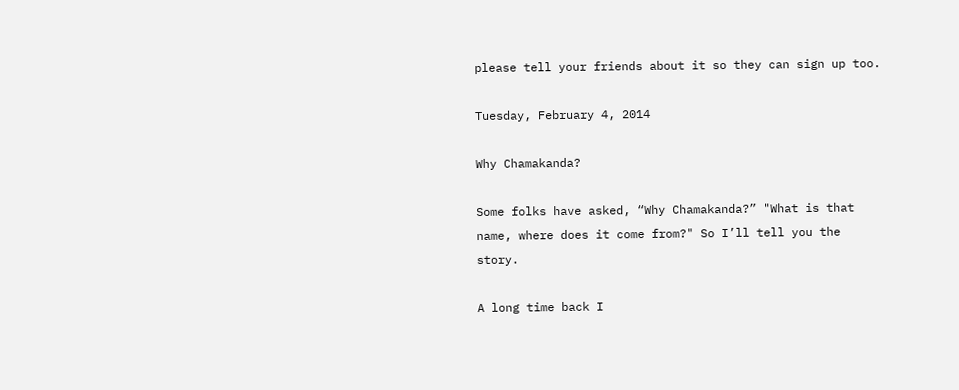please tell your friends about it so they can sign up too.

Tuesday, February 4, 2014

Why Chamakanda?

Some folks have asked, “Why Chamakanda?” "What is that name, where does it come from?" So I’ll tell you the story.

A long time back I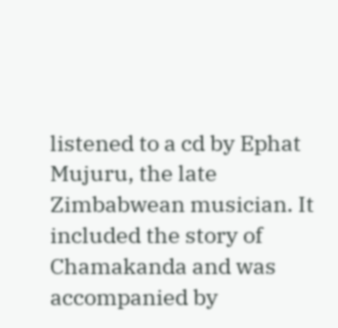listened to a cd by Ephat Mujuru, the late Zimbabwean musician. It included the story of Chamakanda and was accompanied by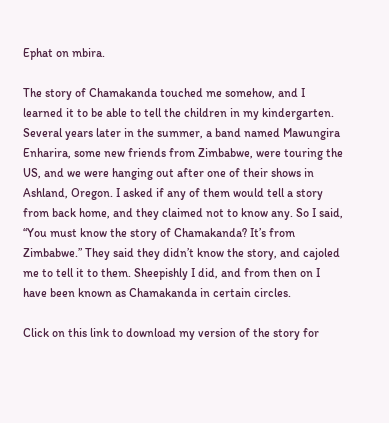Ephat on mbira.

The story of Chamakanda touched me somehow, and I learned it to be able to tell the children in my kindergarten. Several years later in the summer, a band named Mawungira Enharira, some new friends from Zimbabwe, were touring the US, and we were hanging out after one of their shows in Ashland, Oregon. I asked if any of them would tell a story from back home, and they claimed not to know any. So I said, “You must know the story of Chamakanda? It’s from Zimbabwe.” They said they didn’t know the story, and cajoled me to tell it to them. Sheepishly I did, and from then on I have been known as Chamakanda in certain circles.

Click on this link to download my version of the story for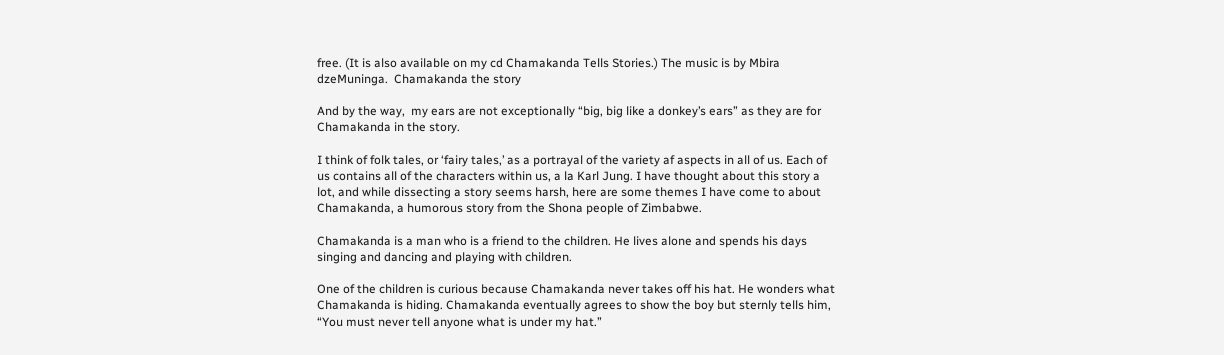free. (It is also available on my cd Chamakanda Tells Stories.) The music is by Mbira dzeMuninga.  Chamakanda the story

And by the way,  my ears are not exceptionally “big, big like a donkey’s ears” as they are for Chamakanda in the story.

I think of folk tales, or ‘fairy tales,’ as a portrayal of the variety af aspects in all of us. Each of us contains all of the characters within us, a la Karl Jung. I have thought about this story a lot, and while dissecting a story seems harsh, here are some themes I have come to about Chamakanda, a humorous story from the Shona people of Zimbabwe.

Chamakanda is a man who is a friend to the children. He lives alone and spends his days singing and dancing and playing with children.

One of the children is curious because Chamakanda never takes off his hat. He wonders what Chamakanda is hiding. Chamakanda eventually agrees to show the boy but sternly tells him, “You must never tell anyone what is under my hat.”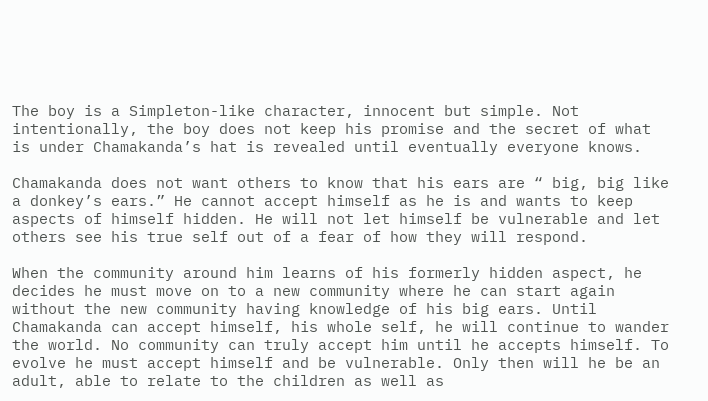The boy is a Simpleton-like character, innocent but simple. Not intentionally, the boy does not keep his promise and the secret of what is under Chamakanda’s hat is revealed until eventually everyone knows.

Chamakanda does not want others to know that his ears are “ big, big like a donkey’s ears.” He cannot accept himself as he is and wants to keep aspects of himself hidden. He will not let himself be vulnerable and let others see his true self out of a fear of how they will respond.

When the community around him learns of his formerly hidden aspect, he decides he must move on to a new community where he can start again without the new community having knowledge of his big ears. Until Chamakanda can accept himself, his whole self, he will continue to wander the world. No community can truly accept him until he accepts himself. To evolve he must accept himself and be vulnerable. Only then will he be an adult, able to relate to the children as well as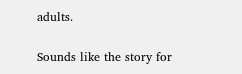adults.

Sounds like the story for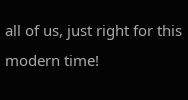all of us, just right for this modern time!